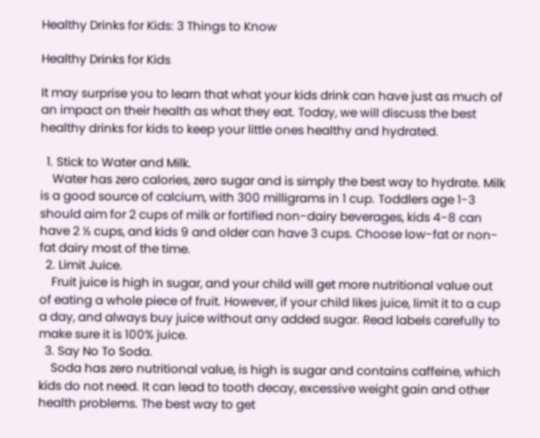Healthy Drinks for Kids: 3 Things to Know

Healthy Drinks for Kids

It may surprise you to learn that what your kids drink can have just as much of an impact on their health as what they eat. Today, we will discuss the best healthy drinks for kids to keep your little ones healthy and hydrated.

  1. Stick to Water and Milk.
    Water has zero calories, zero sugar and is simply the best way to hydrate. Milk is a good source of calcium, with 300 milligrams in 1 cup. Toddlers age 1-3 should aim for 2 cups of milk or fortified non-dairy beverages, kids 4-8 can have 2 ½ cups, and kids 9 and older can have 3 cups. Choose low-fat or non-fat dairy most of the time.
  2. Limit Juice.
    Fruit juice is high in sugar, and your child will get more nutritional value out of eating a whole piece of fruit. However, if your child likes juice, limit it to a cup a day, and always buy juice without any added sugar. Read labels carefully to make sure it is 100% juice.
  3. Say No To Soda.
    Soda has zero nutritional value, is high is sugar and contains caffeine, which kids do not need. It can lead to tooth decay, excessive weight gain and other health problems. The best way to get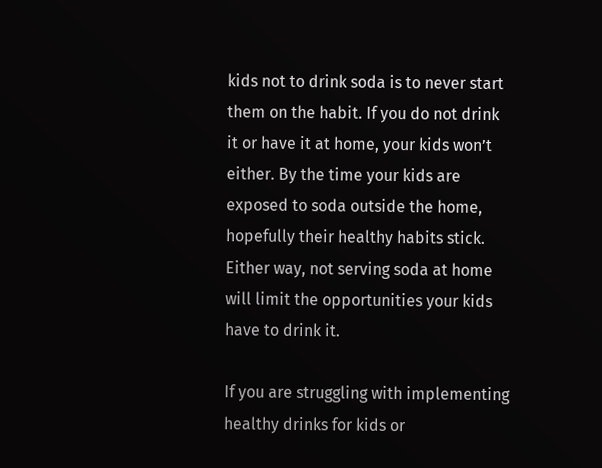kids not to drink soda is to never start them on the habit. If you do not drink it or have it at home, your kids won’t either. By the time your kids are exposed to soda outside the home, hopefully their healthy habits stick. Either way, not serving soda at home will limit the opportunities your kids have to drink it.

If you are struggling with implementing healthy drinks for kids or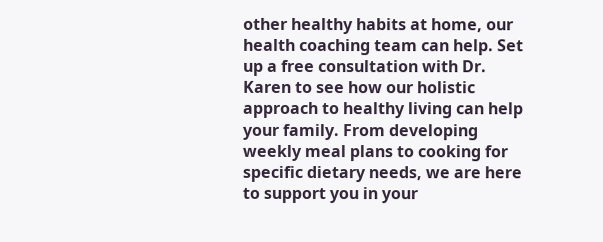other healthy habits at home, our health coaching team can help. Set up a free consultation with Dr. Karen to see how our holistic approach to healthy living can help your family. From developing weekly meal plans to cooking for specific dietary needs, we are here to support you in your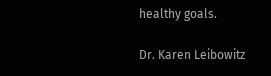healthy goals.

Dr. Karen Leibowitz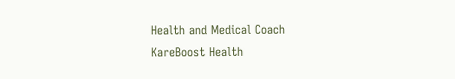Health and Medical Coach
KareBoost Health